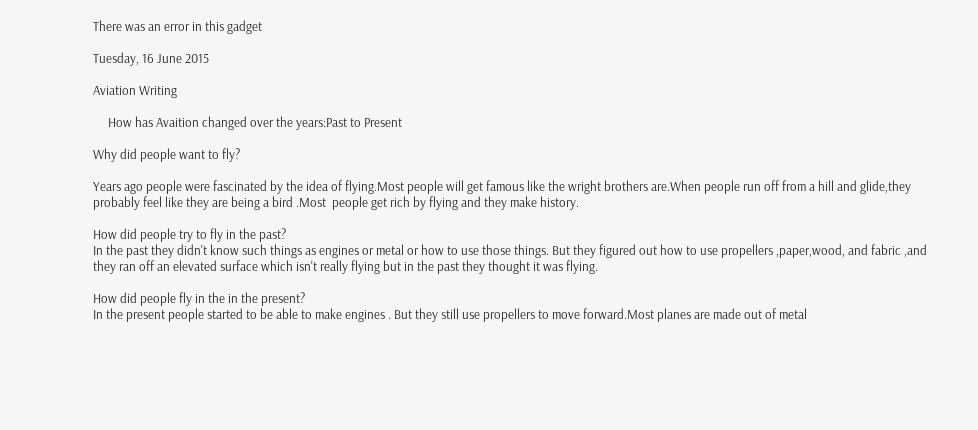There was an error in this gadget

Tuesday, 16 June 2015

Aviation Writing

     How has Avaition changed over the years:Past to Present

Why did people want to fly?

Years ago people were fascinated by the idea of flying.Most people will get famous like the wright brothers are.When people run off from a hill and glide,they probably feel like they are being a bird .Most  people get rich by flying and they make history.

How did people try to fly in the past?
In the past they didn't know such things as engines or metal or how to use those things. But they figured out how to use propellers ,paper,wood, and fabric ,and they ran off an elevated surface which isn't really flying but in the past they thought it was flying.

How did people fly in the in the present?
In the present people started to be able to make engines . But they still use propellers to move forward.Most planes are made out of metal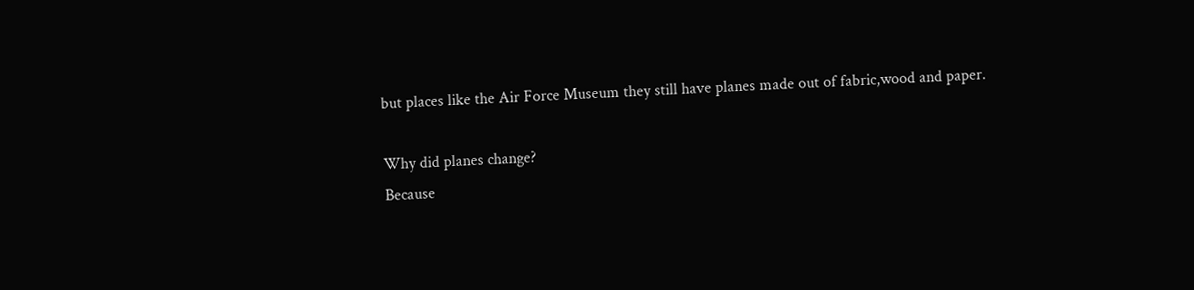but places like the Air Force Museum they still have planes made out of fabric,wood and paper.

Why did planes change?
Because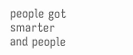people got smarter and people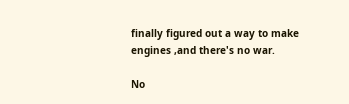finally figured out a way to make engines ,and there's no war.

No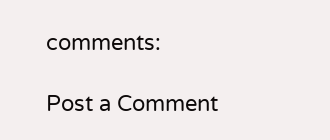comments:

Post a Comment